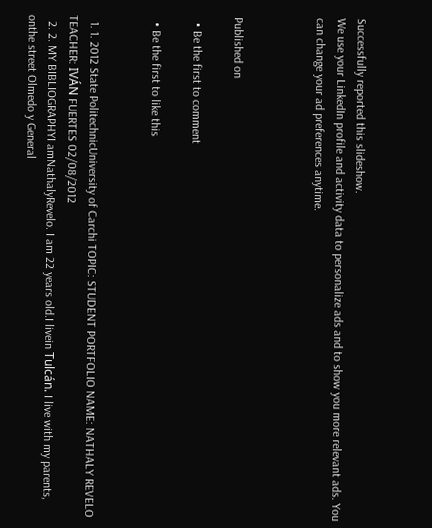Successfully reported this slideshow.
We use your LinkedIn profile and activity data to personalize ads and to show you more relevant ads. You can change your ad preferences anytime.



Published on

  • Be the first to comment

  • Be the first to like this


  1. 1. 2012 State PolitechnicUniversity of Carchi TOPIC: STUDENT PORTFOLIO NAME: NATHALY REVELO TEACHER: IVÁN FUERTES 02/08/2012
  2. 2. MY BIBLIOGRAPHYI amNathalyRevelo. I am 22 years old.I livein Tulcán. I live with my parents, onthe street Olmedo y General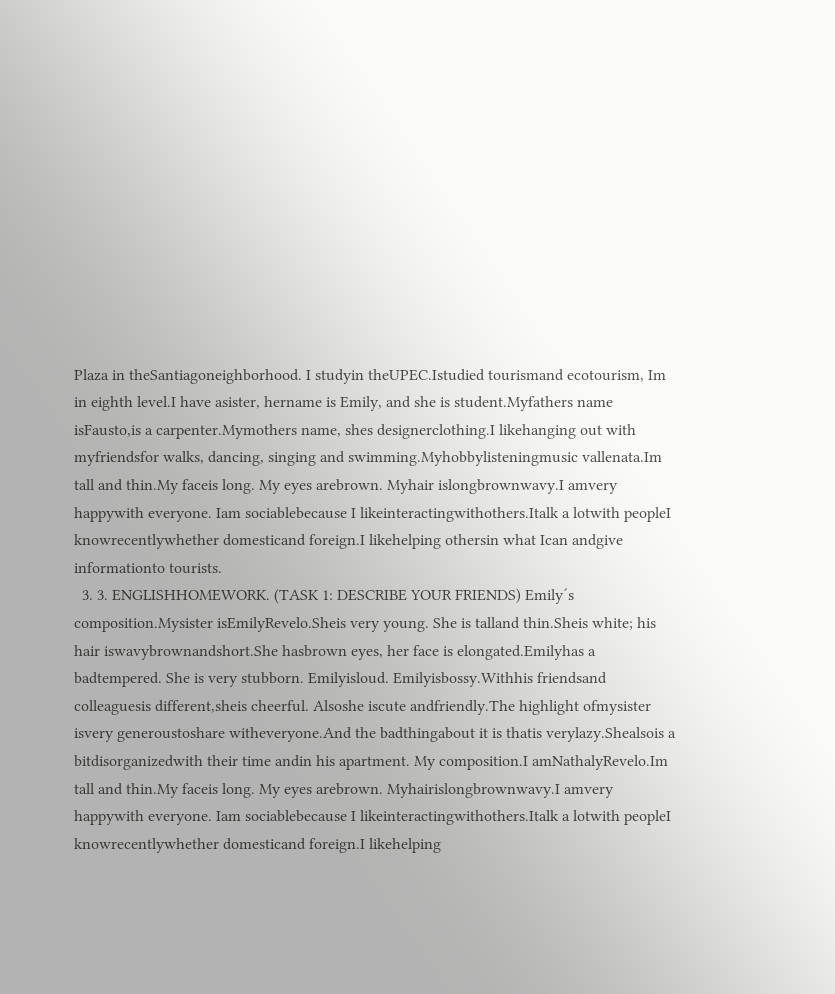Plaza in theSantiagoneighborhood. I studyin theUPEC.Istudied tourismand ecotourism, Im in eighth level.I have asister, hername is Emily, and she is student.Myfathers name isFausto,is a carpenter.Mymothers name, shes designerclothing.I likehanging out with myfriendsfor walks, dancing, singing and swimming.Myhobbylisteningmusic vallenata.Im tall and thin.My faceis long. My eyes arebrown. Myhair islongbrownwavy.I amvery happywith everyone. Iam sociablebecause I likeinteractingwithothers.Italk a lotwith peopleI knowrecentlywhether domesticand foreign.I likehelping othersin what Ican andgive informationto tourists.
  3. 3. ENGLISHHOMEWORK. (TASK 1: DESCRIBE YOUR FRIENDS) Emily´s composition.Mysister isEmilyRevelo.Sheis very young. She is talland thin.Sheis white; his hair iswavybrownandshort.She hasbrown eyes, her face is elongated.Emilyhas a badtempered. She is very stubborn. Emilyisloud. Emilyisbossy.Withhis friendsand colleaguesis different,sheis cheerful. Alsoshe iscute andfriendly.The highlight ofmysister isvery generoustoshare witheveryone.And the badthingabout it is thatis verylazy.Shealsois a bitdisorganizedwith their time andin his apartment. My composition.I amNathalyRevelo.Im tall and thin.My faceis long. My eyes arebrown. Myhairislongbrownwavy.I amvery happywith everyone. Iam sociablebecause I likeinteractingwithothers.Italk a lotwith peopleI knowrecentlywhether domesticand foreign.I likehelping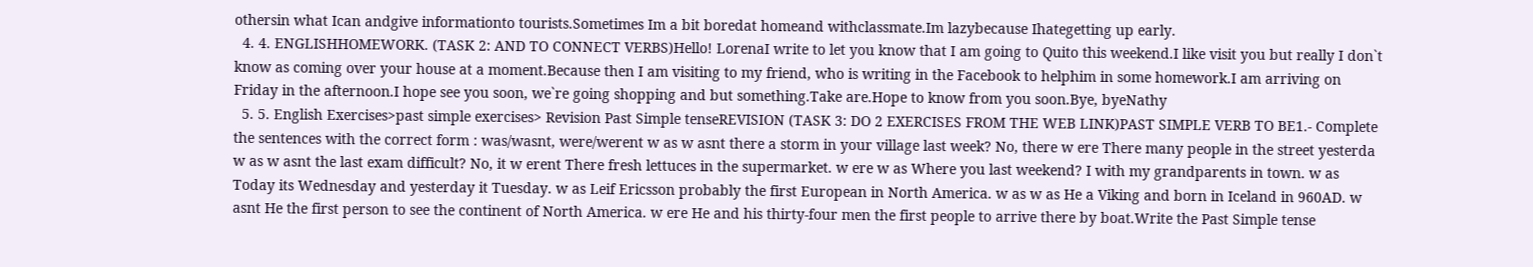othersin what Ican andgive informationto tourists.Sometimes Im a bit boredat homeand withclassmate.Im lazybecause Ihategetting up early.
  4. 4. ENGLISHHOMEWORK. (TASK 2: AND TO CONNECT VERBS)Hello! LorenaI write to let you know that I am going to Quito this weekend.I like visit you but really I don`t know as coming over your house at a moment.Because then I am visiting to my friend, who is writing in the Facebook to helphim in some homework.I am arriving on Friday in the afternoon.I hope see you soon, we`re going shopping and but something.Take are.Hope to know from you soon.Bye, byeNathy
  5. 5. English Exercises>past simple exercises> Revision Past Simple tenseREVISION (TASK 3: DO 2 EXERCISES FROM THE WEB LINK)PAST SIMPLE VERB TO BE1.- Complete the sentences with the correct form : was/wasnt, were/werent w as w asnt there a storm in your village last week? No, there w ere There many people in the street yesterda w as w asnt the last exam difficult? No, it w erent There fresh lettuces in the supermarket. w ere w as Where you last weekend? I with my grandparents in town. w as Today its Wednesday and yesterday it Tuesday. w as Leif Ericsson probably the first European in North America. w as w as He a Viking and born in Iceland in 960AD. w asnt He the first person to see the continent of North America. w ere He and his thirty-four men the first people to arrive there by boat.Write the Past Simple tense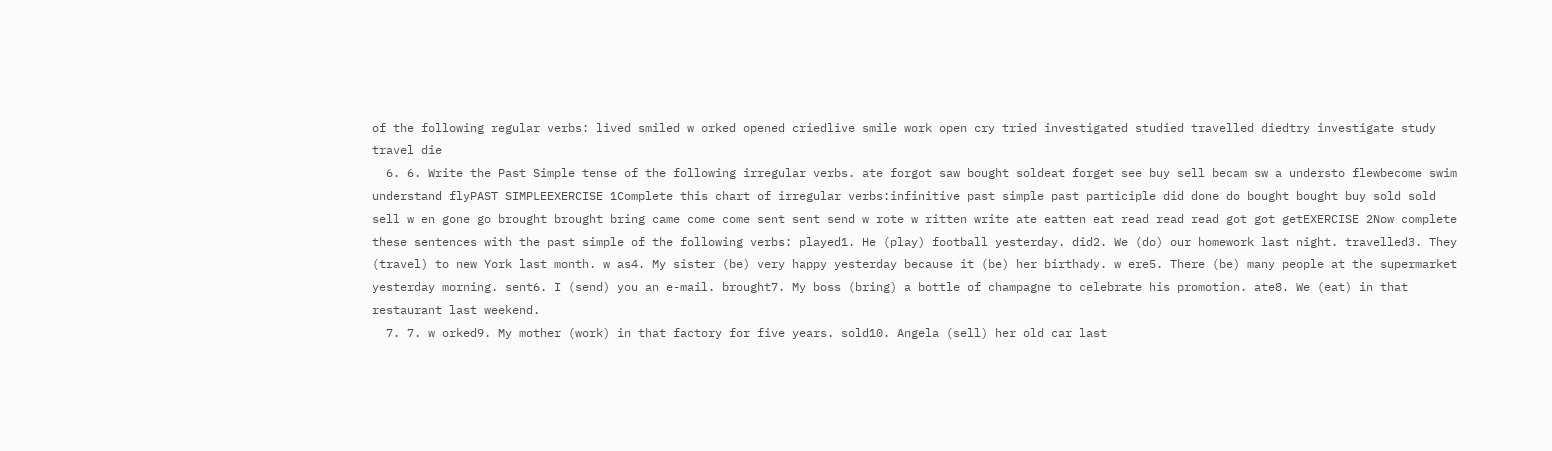of the following regular verbs: lived smiled w orked opened criedlive smile work open cry tried investigated studied travelled diedtry investigate study travel die
  6. 6. Write the Past Simple tense of the following irregular verbs. ate forgot saw bought soldeat forget see buy sell becam sw a understo flewbecome swim understand flyPAST SIMPLEEXERCISE 1Complete this chart of irregular verbs:infinitive past simple past participle did done do bought bought buy sold sold sell w en gone go brought brought bring came come come sent sent send w rote w ritten write ate eatten eat read read read got got getEXERCISE 2Now complete these sentences with the past simple of the following verbs: played1. He (play) football yesterday. did2. We (do) our homework last night. travelled3. They (travel) to new York last month. w as4. My sister (be) very happy yesterday because it (be) her birthady. w ere5. There (be) many people at the supermarket yesterday morning. sent6. I (send) you an e-mail. brought7. My boss (bring) a bottle of champagne to celebrate his promotion. ate8. We (eat) in that restaurant last weekend.
  7. 7. w orked9. My mother (work) in that factory for five years. sold10. Angela (sell) her old car last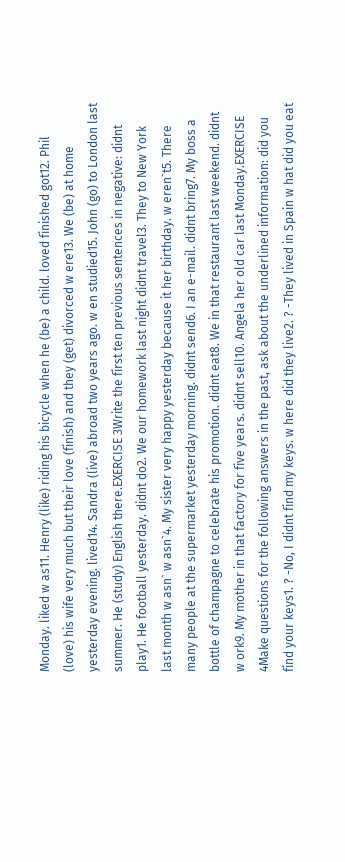Monday. liked w as11. Henry (like) riding his bicycle when he (be) a child. loved finished got12. Phil (love) his wife very much but their love (finish) and they (get) divorced w ere13. We (be) at home yesterday evening. lived14. Sandra (live) abroad two years ago. w en studied15. John (go) to London last summer. He (study) English there.EXERCISE 3Write the first ten previous sentences in negative: didnt play1. He football yesterday. didnt do2. We our homework last night didnt travel3. They to New York last month w asn` w asn`4. My sister very happy yesterday because it her birthday. w eren`t5. There many people at the supermarket yesterday morning. didnt send6. I an e-mail. didnt bring7. My boss a bottle of champagne to celebrate his promotion. didnt eat8. We in that restaurant last weekend. didnt w ork9. My mother in that factory for five years. didnt sell10. Angela her old car last Monday.EXERCISE 4Make questions for the following answers in the past, ask about the underlined information: did you find your keys1. ? -No, I didnt find my keys. w here did they live2. ? -They lived in Spain w hat did you eat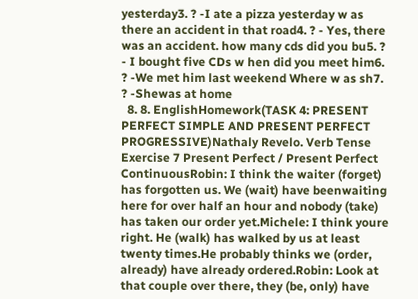yesterday3. ? -I ate a pizza yesterday w as there an accident in that road4. ? - Yes, there was an accident. how many cds did you bu5. ? - I bought five CDs w hen did you meet him6. ? -We met him last weekend Where w as sh7. ? -Shewas at home
  8. 8. EnglishHomework(TASK 4: PRESENT PERFECT SIMPLE AND PRESENT PERFECT PROGRESSIVE)Nathaly Revelo. Verb Tense Exercise 7 Present Perfect / Present Perfect ContinuousRobin: I think the waiter (forget) has forgotten us. We (wait) have beenwaiting here for over half an hour and nobody (take) has taken our order yet.Michele: I think youre right. He (walk) has walked by us at least twenty times.He probably thinks we (order, already) have already ordered.Robin: Look at that couple over there, they (be, only) have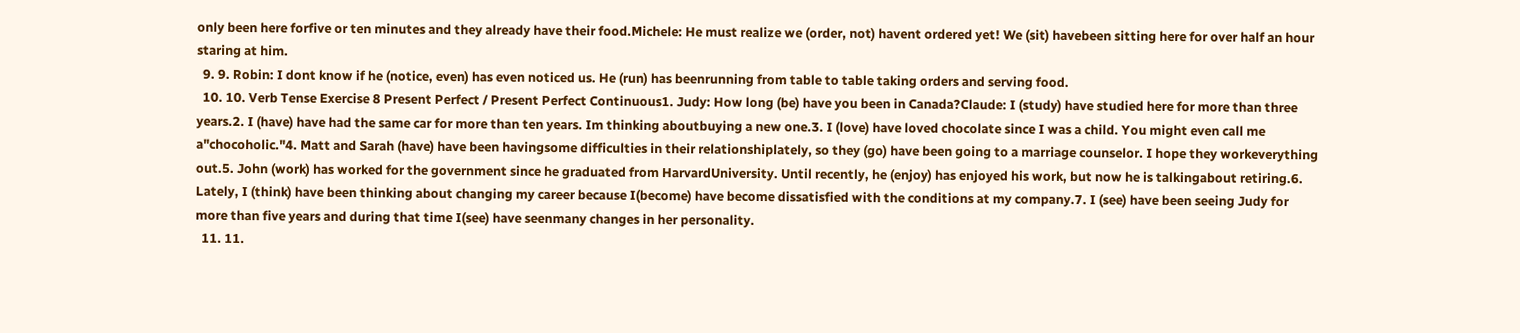only been here forfive or ten minutes and they already have their food.Michele: He must realize we (order, not) havent ordered yet! We (sit) havebeen sitting here for over half an hour staring at him.
  9. 9. Robin: I dont know if he (notice, even) has even noticed us. He (run) has beenrunning from table to table taking orders and serving food.
  10. 10. Verb Tense Exercise 8 Present Perfect / Present Perfect Continuous1. Judy: How long (be) have you been in Canada?Claude: I (study) have studied here for more than three years.2. I (have) have had the same car for more than ten years. Im thinking aboutbuying a new one.3. I (love) have loved chocolate since I was a child. You might even call me a"chocoholic."4. Matt and Sarah (have) have been havingsome difficulties in their relationshiplately, so they (go) have been going to a marriage counselor. I hope they workeverything out.5. John (work) has worked for the government since he graduated from HarvardUniversity. Until recently, he (enjoy) has enjoyed his work, but now he is talkingabout retiring.6. Lately, I (think) have been thinking about changing my career because I(become) have become dissatisfied with the conditions at my company.7. I (see) have been seeing Judy for more than five years and during that time I(see) have seenmany changes in her personality.
  11. 11.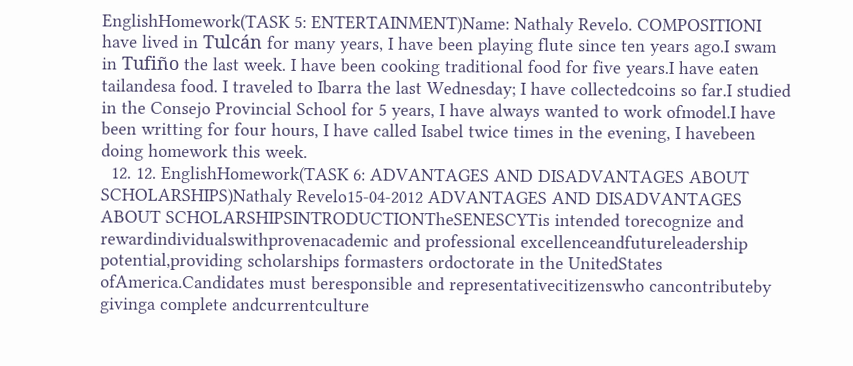EnglishHomework(TASK 5: ENTERTAINMENT)Name: Nathaly Revelo. COMPOSITIONI have lived in Tulcán for many years, I have been playing flute since ten years ago.I swam in Tufiño the last week. I have been cooking traditional food for five years.I have eaten tailandesa food. I traveled to Ibarra the last Wednesday; I have collectedcoins so far.I studied in the Consejo Provincial School for 5 years, I have always wanted to work ofmodel.I have been writting for four hours, I have called Isabel twice times in the evening, I havebeen doing homework this week.
  12. 12. EnglishHomework(TASK 6: ADVANTAGES AND DISADVANTAGES ABOUT SCHOLARSHIPS)Nathaly Revelo15-04-2012 ADVANTAGES AND DISADVANTAGES ABOUT SCHOLARSHIPSINTRODUCTIONTheSENESCYTis intended torecognize and rewardindividualswithprovenacademic and professional excellenceandfutureleadership potential,providing scholarships formasters ordoctorate in the UnitedStates ofAmerica.Candidates must beresponsible and representativecitizenswho cancontributeby givinga complete andcurrentculture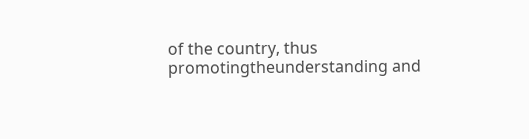of the country, thus promotingtheunderstanding and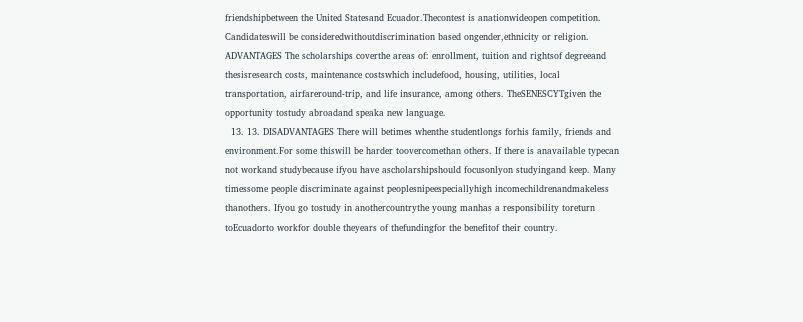friendshipbetween the United Statesand Ecuador.Thecontest is anationwideopen competition. Candidateswill be consideredwithoutdiscrimination based ongender,ethnicity or religion. ADVANTAGES The scholarships coverthe areas of: enrollment, tuition and rightsof degreeand thesisresearch costs, maintenance costswhich includefood, housing, utilities, local transportation, airfareround-trip, and life insurance, among others. TheSENESCYTgiven the opportunity tostudy abroadand speaka new language.
  13. 13. DISADVANTAGES There will betimes whenthe studentlongs forhis family, friends and environment.For some thiswill be harder toovercomethan others. If there is anavailable typecan not workand studybecause ifyou have ascholarshipshould focusonlyon studyingand keep. Many timessome people discriminate against peoplesnipeespeciallyhigh incomechildrenandmakeless thanothers. Ifyou go tostudy in anothercountrythe young manhas a responsibility toreturn toEcuadorto workfor double theyears of thefundingfor the benefitof their country.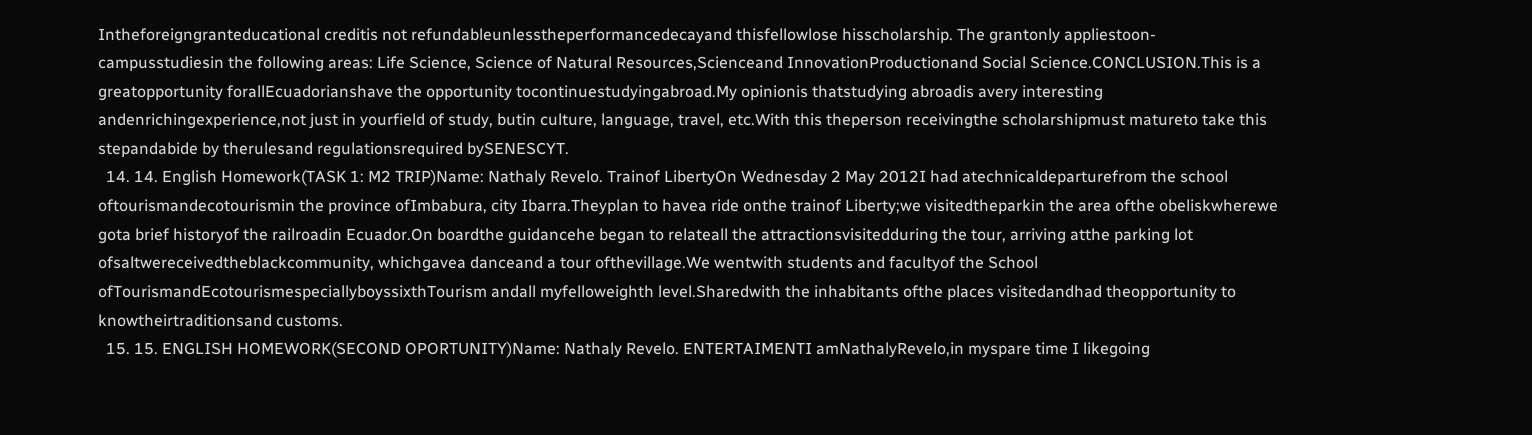Intheforeigngranteducational creditis not refundableunlesstheperformancedecayand thisfellowlose hisscholarship. The grantonly appliestoon-campusstudiesin the following areas: Life Science, Science of Natural Resources,Scienceand InnovationProductionand Social Science.CONCLUSION.This is a greatopportunity forallEcuadorianshave the opportunity tocontinuestudyingabroad.My opinionis thatstudying abroadis avery interesting andenrichingexperience,not just in yourfield of study, butin culture, language, travel, etc.With this theperson receivingthe scholarshipmust matureto take this stepandabide by therulesand regulationsrequired bySENESCYT.
  14. 14. English Homework(TASK 1: M2 TRIP)Name: Nathaly Revelo. Trainof LibertyOn Wednesday 2 May 2012I had atechnicaldeparturefrom the school oftourismandecotourismin the province ofImbabura, city Ibarra.Theyplan to havea ride onthe trainof Liberty;we visitedtheparkin the area ofthe obeliskwherewe gota brief historyof the railroadin Ecuador.On boardthe guidancehe began to relateall the attractionsvisitedduring the tour, arriving atthe parking lot ofsaltwereceivedtheblackcommunity, whichgavea danceand a tour ofthevillage.We wentwith students and facultyof the School ofTourismandEcotourismespeciallyboyssixthTourism andall myfelloweighth level.Sharedwith the inhabitants ofthe places visitedandhad theopportunity to knowtheirtraditionsand customs.
  15. 15. ENGLISH HOMEWORK(SECOND OPORTUNITY)Name: Nathaly Revelo. ENTERTAIMENTI amNathalyRevelo,in myspare time I likegoing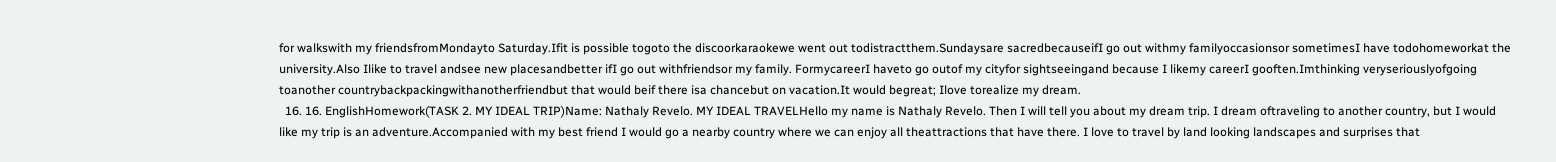for walkswith my friendsfromMondayto Saturday.Ifit is possible togoto the discoorkaraokewe went out todistractthem.Sundaysare sacredbecauseifI go out withmy familyoccasionsor sometimesI have todohomeworkat the university.Also Ilike to travel andsee new placesandbetter ifI go out withfriendsor my family. FormycareerI haveto go outof my cityfor sightseeingand because I likemy careerI gooften.Imthinking veryseriouslyofgoing toanother countrybackpackingwithanotherfriendbut that would beif there isa chancebut on vacation.It would begreat; Ilove torealize my dream.
  16. 16. EnglishHomework(TASK 2. MY IDEAL TRIP)Name: Nathaly Revelo. MY IDEAL TRAVELHello my name is Nathaly Revelo. Then I will tell you about my dream trip. I dream oftraveling to another country, but I would like my trip is an adventure.Accompanied with my best friend I would go a nearby country where we can enjoy all theattractions that have there. I love to travel by land looking landscapes and surprises that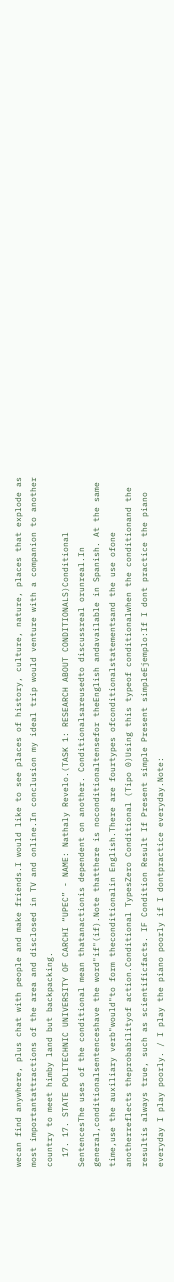wecan find anywhere, plus chat with people and make friends.I would like to see places of history, culture, nature, places that explode as most importantattractions of the area and disclosed in TV and online.In conclusion my ideal trip would venture with a companion to another country to meet himby land but backpacking.
  17. 17. STATE POLITECHNIC UNIVERSITY OF CARCHI “UPEC” - NAME: Nathaly Revelo.(TASK 1: RESEARCH ABOUT CONDITIONALS)Conditional SentencesThe uses of the conditional mean thatanactionis dependent on another. Conditionalsareusedto discussreal orunreal.In general,conditionalsentenceshave the word"if"(if).Note thatthere is noconditionaltensefor theEnglish andavailable in Spanish. At the same time,use the auxiliary verb"would"to form theconditionalin English.There are fourtypes ofconditionalstatementsand the use ofone anotherreflects theprobabilityof action.Conditional TypesZero Conditional (Tipo 0)Using this typeof conditionalwhen the conditionand the resultis always true, such as scientificfacts. IF Condition Result If Present simple Present simpleEjemplo:If I dont practice the piano everyday I play poorly. / I play the piano poorly if I dontpractice everyday.Note: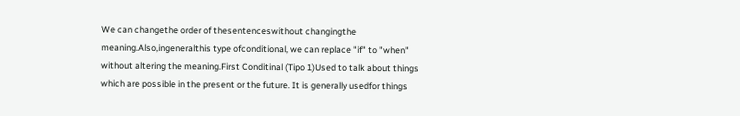We can changethe order of thesentenceswithout changingthe meaning.Also,ingeneralthis type ofconditional, we can replace "if" to "when" without altering the meaning.First Conditinal (Tipo 1)Used to talk about things which are possible in the present or the future. It is generally usedfor things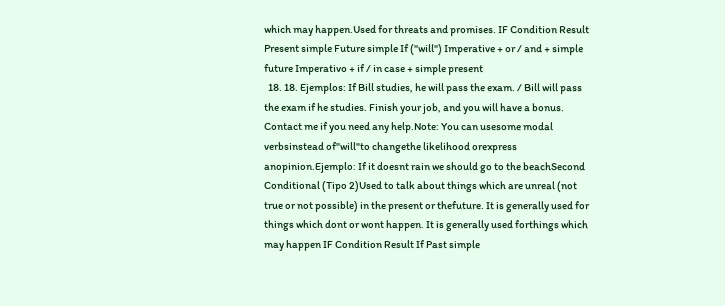which may happen.Used for threats and promises. IF Condition Result Present simple Future simple If ("will") Imperative + or / and + simple future Imperativo + if / in case + simple present
  18. 18. Ejemplos: If Bill studies, he will pass the exam. / Bill will pass the exam if he studies. Finish your job, and you will have a bonus. Contact me if you need any help.Note: You can usesome modal verbsinstead of"will"to changethe likelihood orexpress anopinion.Ejemplo: If it doesnt rain we should go to the beachSecond Conditional (Tipo 2)Used to talk about things which are unreal (not true or not possible) in the present or thefuture. It is generally used for things which dont or wont happen. It is generally used forthings which may happen IF Condition Result If Past simple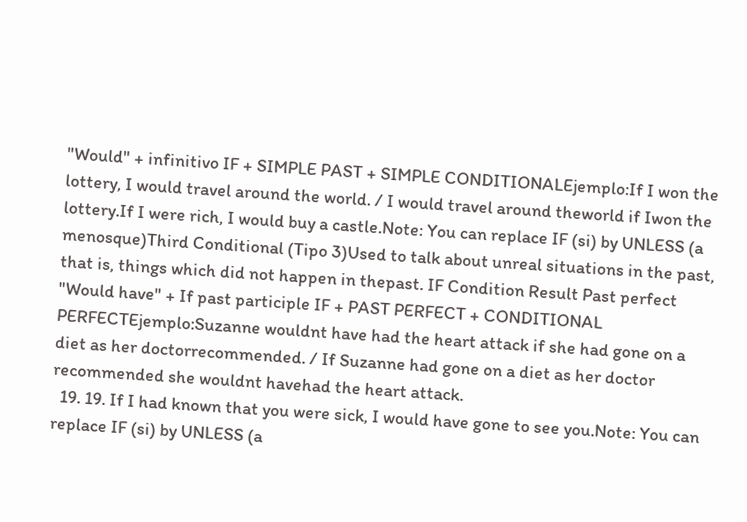"Would" + infinitivo IF + SIMPLE PAST + SIMPLE CONDITIONALEjemplo:If I won the lottery, I would travel around the world. / I would travel around theworld if Iwon the lottery.If I were rich, I would buy a castle.Note: You can replace IF (si) by UNLESS (a menosque)Third Conditional (Tipo 3)Used to talk about unreal situations in the past, that is, things which did not happen in thepast. IF Condition Result Past perfect "Would have" + If past participle IF + PAST PERFECT + CONDITIONAL PERFECTEjemplo:Suzanne wouldnt have had the heart attack if she had gone on a diet as her doctorrecommended. / If Suzanne had gone on a diet as her doctor recommended she wouldnt havehad the heart attack.
  19. 19. If I had known that you were sick, I would have gone to see you.Note: You can replace IF (si) by UNLESS (a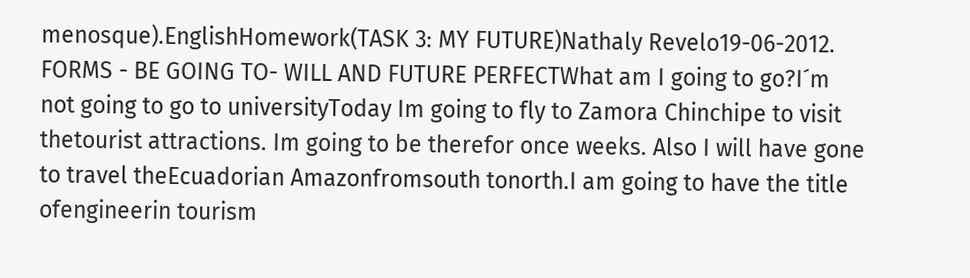menosque).EnglishHomework(TASK 3: MY FUTURE)Nathaly Revelo19-06-2012. FORMS - BE GOING TO- WILL AND FUTURE PERFECTWhat am I going to go?I´m not going to go to universityToday Im going to fly to Zamora Chinchipe to visit thetourist attractions. Im going to be therefor once weeks. Also I will have gone to travel theEcuadorian Amazonfromsouth tonorth.I am going to have the title ofengineerin tourism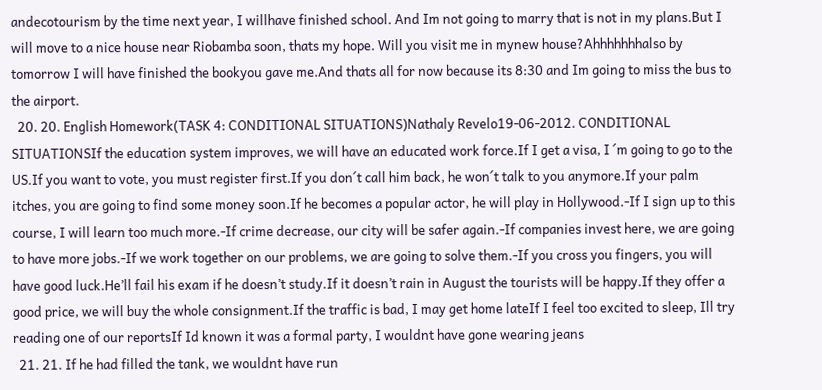andecotourism by the time next year, I willhave finished school. And Im not going to marry that is not in my plans.But I will move to a nice house near Riobamba soon, thats my hope. Will you visit me in mynew house?Ahhhhhhhalso by tomorrow I will have finished the bookyou gave me.And thats all for now because its 8:30 and Im going to miss the bus to the airport.
  20. 20. English Homework(TASK 4: CONDITIONAL SITUATIONS)Nathaly Revelo19-06-2012. CONDITIONAL SITUATIONSIf the education system improves, we will have an educated work force.If I get a visa, I ´m going to go to the US.If you want to vote, you must register first.If you don´t call him back, he won´t talk to you anymore.If your palm itches, you are going to find some money soon.If he becomes a popular actor, he will play in Hollywood.-If I sign up to this course, I will learn too much more.-If crime decrease, our city will be safer again.-If companies invest here, we are going to have more jobs.-If we work together on our problems, we are going to solve them.-If you cross you fingers, you will have good luck.He’ll fail his exam if he doesn’t study.If it doesn’t rain in August the tourists will be happy.If they offer a good price, we will buy the whole consignment.If the traffic is bad, I may get home lateIf I feel too excited to sleep, Ill try reading one of our reportsIf Id known it was a formal party, I wouldnt have gone wearing jeans
  21. 21. If he had filled the tank, we wouldnt have run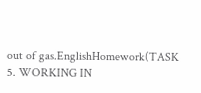out of gas.EnglishHomework(TASK 5. WORKING IN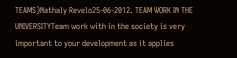TEAMS)Nathaly Revelo25-06-2012. TEAM WORK IN THE UNIVERSITYTeam work with in the society is very important to your development as it applies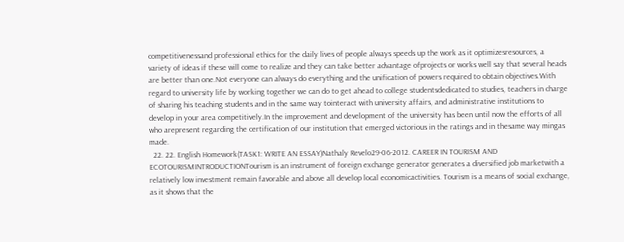competitivenessand professional ethics for the daily lives of people always speeds up the work as it optimizesresources, a variety of ideas if these will come to realize and they can take better advantage ofprojects or works well say that several heads are better than one.Not everyone can always do everything and the unification of powers required to obtain objectives.With regard to university life by working together we can do to get ahead to college studentsdedicated to studies, teachers in charge of sharing his teaching students and in the same way tointeract with university affairs, and administrative institutions to develop in your area competitively.In the improvement and development of the university has been until now the efforts of all who arepresent regarding the certification of our institution that emerged victorious in the ratings and in thesame way mingas made.
  22. 22. English Homework(TASK1: WRITE AN ESSAY)Nathaly Revelo29-06-2012. CAREER IN TOURISM AND ECOTOURISMINTRODUCTIONTourism is an instrument of foreign exchange generator generates a diversified job marketwith a relatively low investment remain favorable and above all develop local economicactivities. Tourism is a means of social exchange, as it shows that the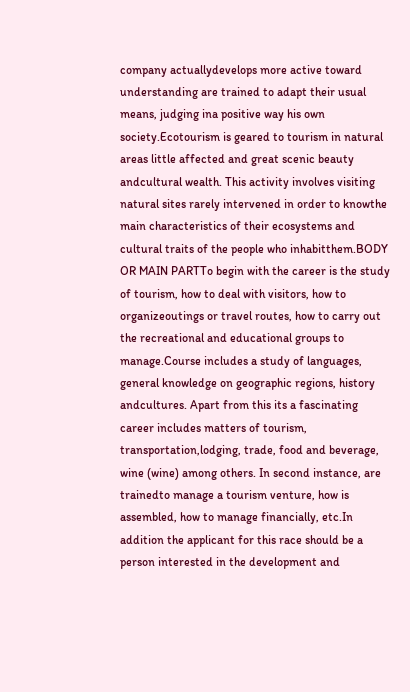company actuallydevelops more active toward understanding are trained to adapt their usual means, judging ina positive way his own society.Ecotourism is geared to tourism in natural areas little affected and great scenic beauty andcultural wealth. This activity involves visiting natural sites rarely intervened in order to knowthe main characteristics of their ecosystems and cultural traits of the people who inhabitthem.BODY OR MAIN PARTTo begin with the career is the study of tourism, how to deal with visitors, how to organizeoutings or travel routes, how to carry out the recreational and educational groups to manage.Course includes a study of languages, general knowledge on geographic regions, history andcultures. Apart from this its a fascinating career includes matters of tourism, transportation,lodging, trade, food and beverage, wine (wine) among others. In second instance, are trainedto manage a tourism venture, how is assembled, how to manage financially, etc.In addition the applicant for this race should be a person interested in the development and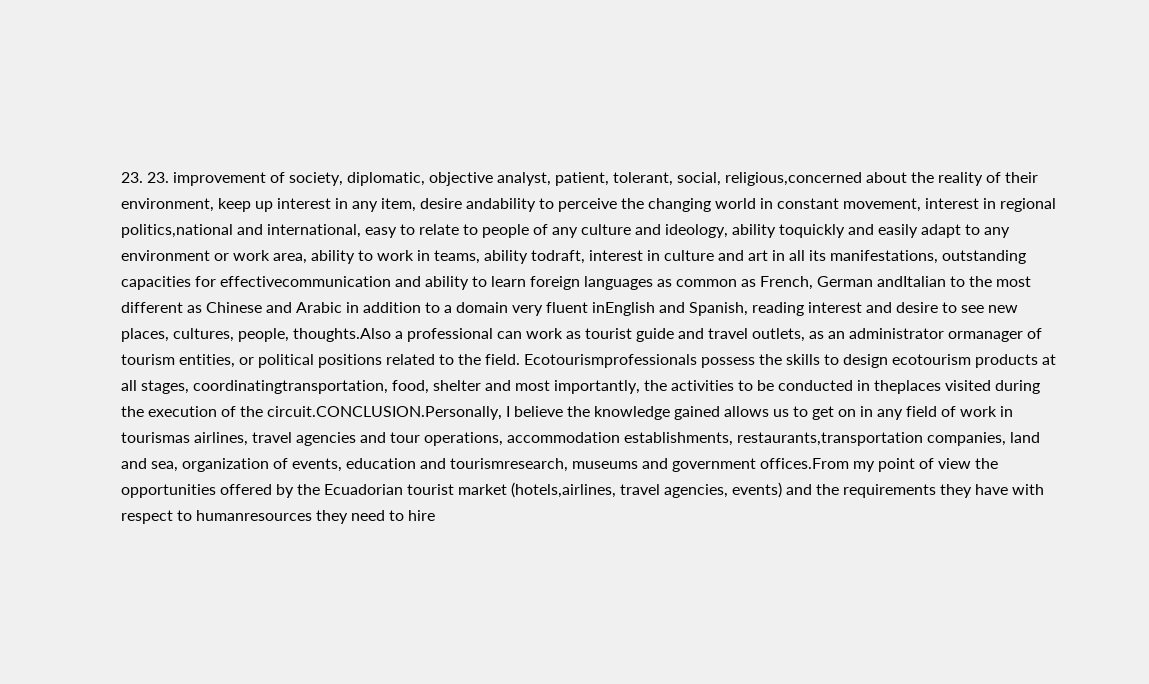23. 23. improvement of society, diplomatic, objective analyst, patient, tolerant, social, religious,concerned about the reality of their environment, keep up interest in any item, desire andability to perceive the changing world in constant movement, interest in regional politics,national and international, easy to relate to people of any culture and ideology, ability toquickly and easily adapt to any environment or work area, ability to work in teams, ability todraft, interest in culture and art in all its manifestations, outstanding capacities for effectivecommunication and ability to learn foreign languages as common as French, German andItalian to the most different as Chinese and Arabic in addition to a domain very fluent inEnglish and Spanish, reading interest and desire to see new places, cultures, people, thoughts.Also a professional can work as tourist guide and travel outlets, as an administrator ormanager of tourism entities, or political positions related to the field. Ecotourismprofessionals possess the skills to design ecotourism products at all stages, coordinatingtransportation, food, shelter and most importantly, the activities to be conducted in theplaces visited during the execution of the circuit.CONCLUSION.Personally, I believe the knowledge gained allows us to get on in any field of work in tourismas airlines, travel agencies and tour operations, accommodation establishments, restaurants,transportation companies, land and sea, organization of events, education and tourismresearch, museums and government offices.From my point of view the opportunities offered by the Ecuadorian tourist market (hotels,airlines, travel agencies, events) and the requirements they have with respect to humanresources they need to hire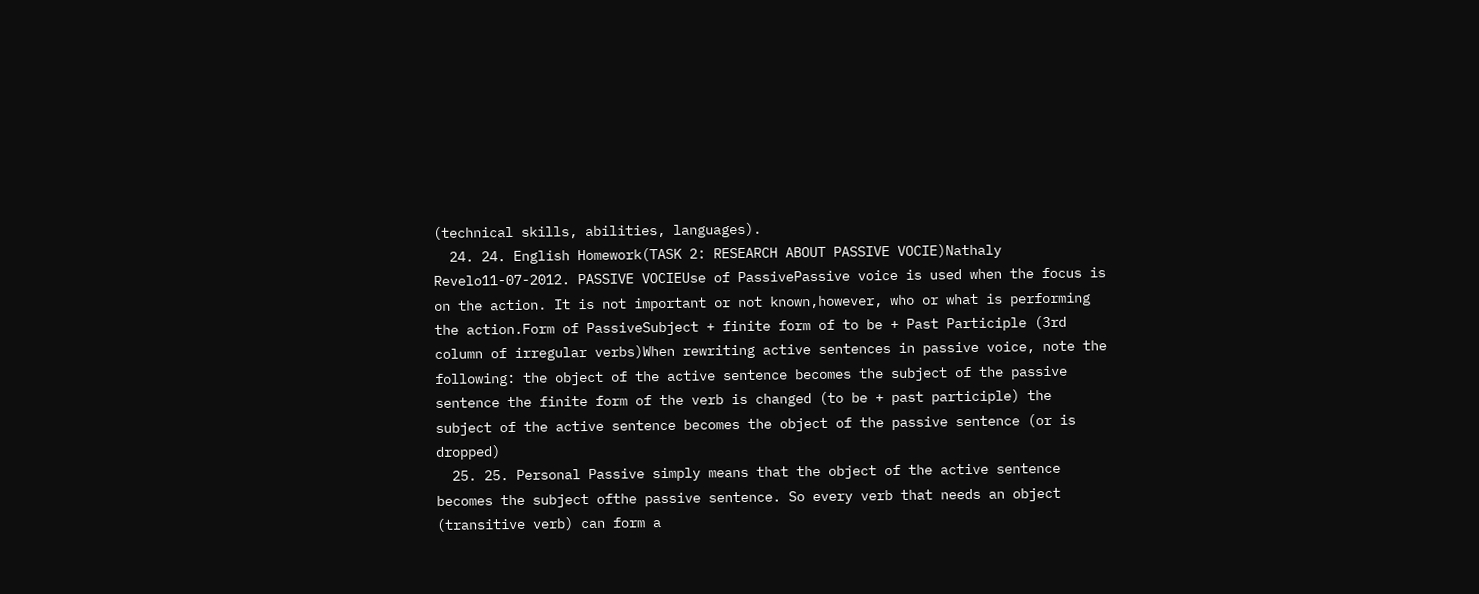(technical skills, abilities, languages).
  24. 24. English Homework(TASK 2: RESEARCH ABOUT PASSIVE VOCIE)Nathaly Revelo11-07-2012. PASSIVE VOCIEUse of PassivePassive voice is used when the focus is on the action. It is not important or not known,however, who or what is performing the action.Form of PassiveSubject + finite form of to be + Past Participle (3rd column of irregular verbs)When rewriting active sentences in passive voice, note the following: the object of the active sentence becomes the subject of the passive sentence the finite form of the verb is changed (to be + past participle) the subject of the active sentence becomes the object of the passive sentence (or is dropped)
  25. 25. Personal Passive simply means that the object of the active sentence becomes the subject ofthe passive sentence. So every verb that needs an object (transitive verb) can form a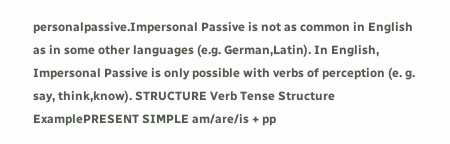personalpassive.Impersonal Passive is not as common in English as in some other languages (e.g. German,Latin). In English, Impersonal Passive is only possible with verbs of perception (e. g. say, think,know). STRUCTURE Verb Tense Structure ExamplePRESENT SIMPLE am/are/is + pp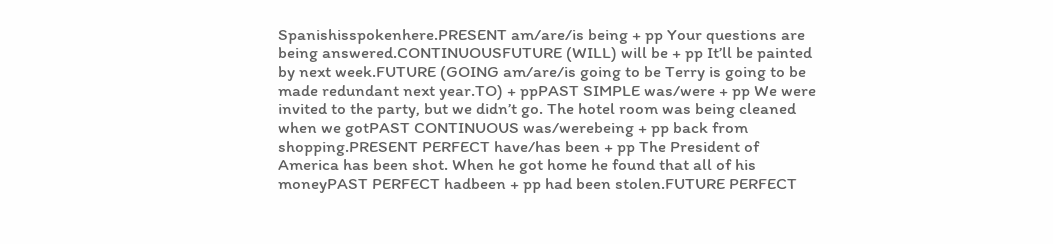Spanishisspokenhere.PRESENT am/are/is being + pp Your questions are being answered.CONTINUOUSFUTURE (WILL) will be + pp It’ll be painted by next week.FUTURE (GOING am/are/is going to be Terry is going to be made redundant next year.TO) + ppPAST SIMPLE was/were + pp We were invited to the party, but we didn’t go. The hotel room was being cleaned when we gotPAST CONTINUOUS was/werebeing + pp back from shopping.PRESENT PERFECT have/has been + pp The President of America has been shot. When he got home he found that all of his moneyPAST PERFECT hadbeen + pp had been stolen.FUTURE PERFECT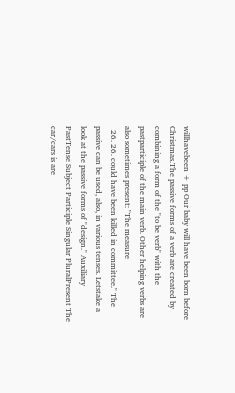willhavebeen + pp Our baby will have been born before Christmas.The passive forms of a verb are created by combining a form of the "to be verb" with the pastparticiple of the main verb. Other helping verbs are also sometimes present: "The measure
  26. 26. could have been killed in committee." The passive can be used, also, in various tenses. Letstake a look at the passive forms of "design." Auxiliary PastTense Subject Participle Singular PluralPresent The car/cars is are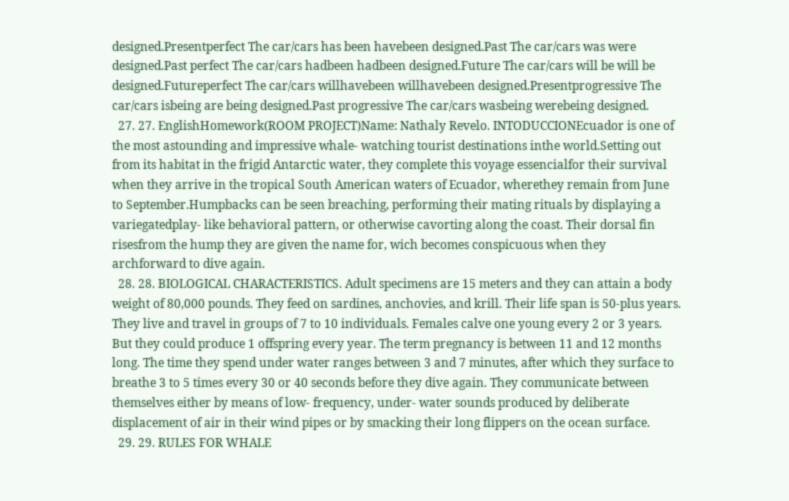designed.Presentperfect The car/cars has been havebeen designed.Past The car/cars was were designed.Past perfect The car/cars hadbeen hadbeen designed.Future The car/cars will be will be designed.Futureperfect The car/cars willhavebeen willhavebeen designed.Presentprogressive The car/cars isbeing are being designed.Past progressive The car/cars wasbeing werebeing designed.
  27. 27. EnglishHomework(ROOM PROJECT)Name: Nathaly Revelo. INTODUCCIONEcuador is one of the most astounding and impressive whale- watching tourist destinations inthe world.Setting out from its habitat in the frigid Antarctic water, they complete this voyage essencialfor their survival when they arrive in the tropical South American waters of Ecuador, wherethey remain from June to September.Humpbacks can be seen breaching, performing their mating rituals by displaying a variegatedplay- like behavioral pattern, or otherwise cavorting along the coast. Their dorsal fin risesfrom the hump they are given the name for, wich becomes conspicuous when they archforward to dive again.
  28. 28. BIOLOGICAL CHARACTERISTICS. Adult specimens are 15 meters and they can attain a body weight of 80,000 pounds. They feed on sardines, anchovies, and krill. Their life span is 50-plus years. They live and travel in groups of 7 to 10 individuals. Females calve one young every 2 or 3 years. But they could produce 1 offspring every year. The term pregnancy is between 11 and 12 months long. The time they spend under water ranges between 3 and 7 minutes, after which they surface to breathe 3 to 5 times every 30 or 40 seconds before they dive again. They communicate between themselves either by means of low- frequency, under- water sounds produced by deliberate displacement of air in their wind pipes or by smacking their long flippers on the ocean surface.
  29. 29. RULES FOR WHALE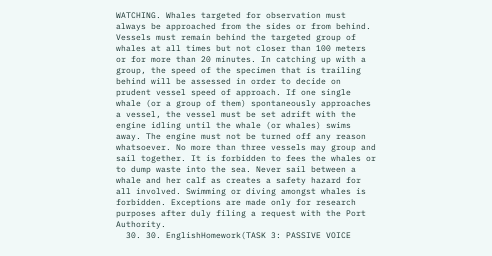WATCHING. Whales targeted for observation must always be approached from the sides or from behind. Vessels must remain behind the targeted group of whales at all times but not closer than 100 meters or for more than 20 minutes. In catching up with a group, the speed of the specimen that is trailing behind will be assessed in order to decide on prudent vessel speed of approach. If one single whale (or a group of them) spontaneously approaches a vessel, the vessel must be set adrift with the engine idling until the whale (or whales) swims away. The engine must not be turned off any reason whatsoever. No more than three vessels may group and sail together. It is forbidden to fees the whales or to dump waste into the sea. Never sail between a whale and her calf as creates a safety hazard for all involved. Swimming or diving amongst whales is forbidden. Exceptions are made only for research purposes after duly filing a request with the Port Authority.
  30. 30. EnglishHomework(TASK 3: PASSIVE VOICE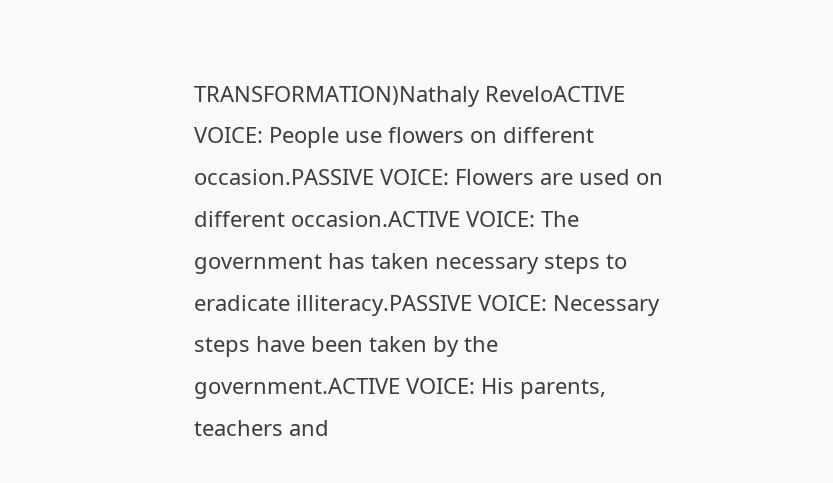TRANSFORMATION)Nathaly ReveloACTIVE VOICE: People use flowers on different occasion.PASSIVE VOICE: Flowers are used on different occasion.ACTIVE VOICE: The government has taken necessary steps to eradicate illiteracy.PASSIVE VOICE: Necessary steps have been taken by the government.ACTIVE VOICE: His parents, teachers and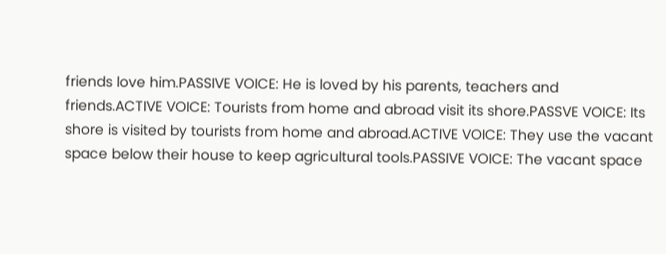friends love him.PASSIVE VOICE: He is loved by his parents, teachers and friends.ACTIVE VOICE: Tourists from home and abroad visit its shore.PASSVE VOICE: Its shore is visited by tourists from home and abroad.ACTIVE VOICE: They use the vacant space below their house to keep agricultural tools.PASSIVE VOICE: The vacant space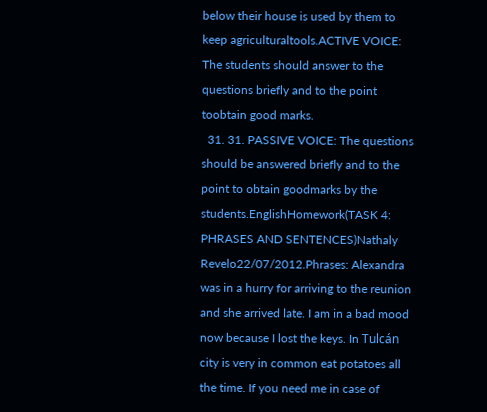below their house is used by them to keep agriculturaltools.ACTIVE VOICE: The students should answer to the questions briefly and to the point toobtain good marks.
  31. 31. PASSIVE VOICE: The questions should be answered briefly and to the point to obtain goodmarks by the students.EnglishHomework(TASK 4: PHRASES AND SENTENCES)Nathaly Revelo22/07/2012.Phrases: Alexandra was in a hurry for arriving to the reunion and she arrived late. I am in a bad mood now because I lost the keys. In Tulcán city is very in common eat potatoes all the time. If you need me in case of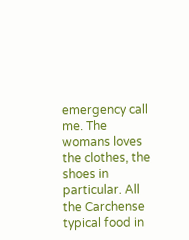emergency call me. The womans loves the clothes, the shoes in particular. All the Carchense typical food in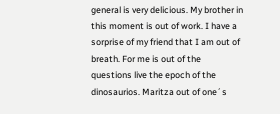general is very delicious. My brother in this moment is out of work. I have a sorprise of my friend that I am out of breath. For me is out of the questions live the epoch of the dinosaurios. Maritza out of one´s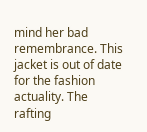mind her bad remembrance. This jacket is out of date for the fashion actuality. The rafting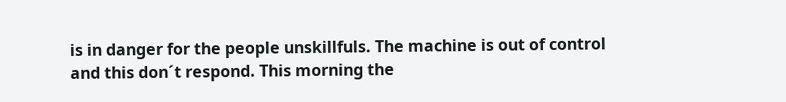is in danger for the people unskillfuls. The machine is out of control and this don´t respond. This morning the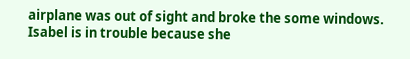airplane was out of sight and broke the some windows. Isabel is in trouble because she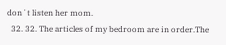don´t listen her mom.
  32. 32. The articles of my bedroom are in order.The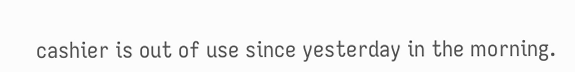cashier is out of use since yesterday in the morning.